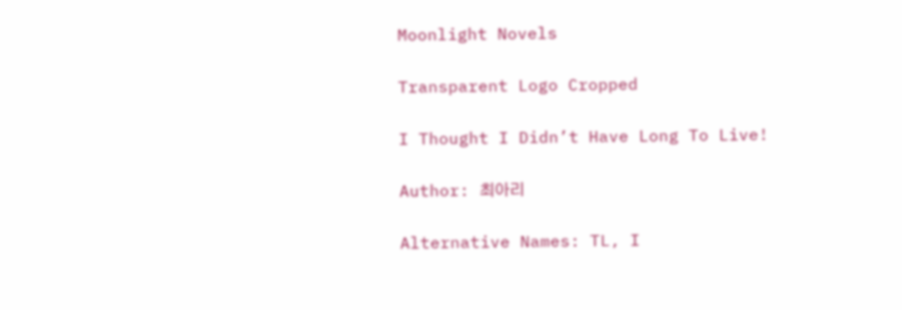Moonlight Novels

Transparent Logo Cropped

I Thought I Didn’t Have Long To Live!

Author: 최아리

Alternative Names: TL, I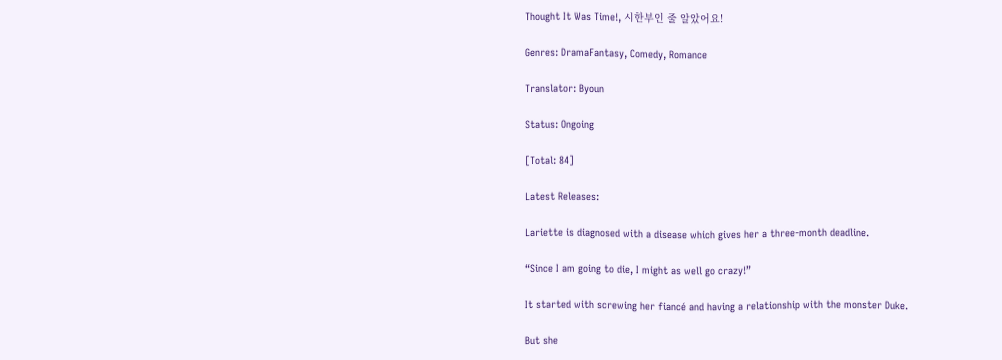Thought It Was Time!, 시한부인 줄 알았어요!

Genres: DramaFantasy, Comedy, Romance

Translator: Byoun

Status: Ongoing

[Total: 84]

Latest Releases:

Lariette is diagnosed with a disease which gives her a three-month deadline.

“Since I am going to die, I might as well go crazy!”

It started with screwing her fiancé and having a relationship with the monster Duke.

But she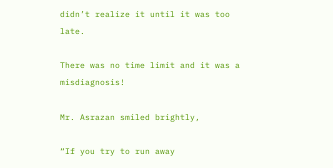didn’t realize it until it was too late.

There was no time limit and it was a misdiagnosis!

Mr. Asrazan smiled brightly,

“If you try to run away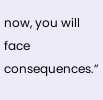now, you will face consequences.”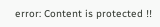error: Content is protected !!